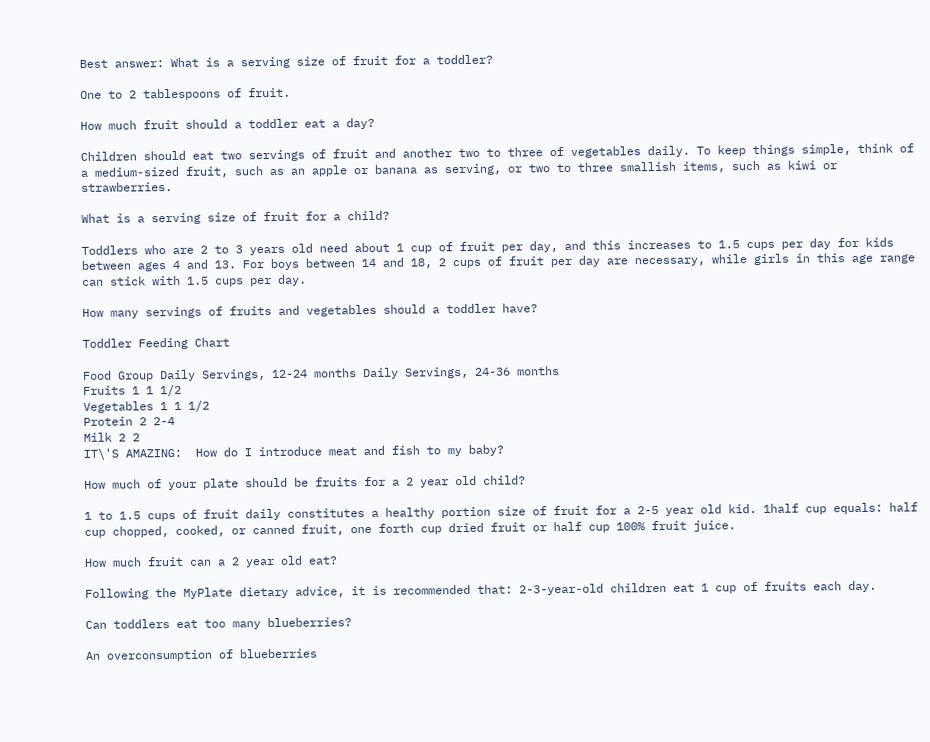Best answer: What is a serving size of fruit for a toddler?

One to 2 tablespoons of fruit.

How much fruit should a toddler eat a day?

Children should eat two servings of fruit and another two to three of vegetables daily. To keep things simple, think of a medium-sized fruit, such as an apple or banana as serving, or two to three smallish items, such as kiwi or strawberries.

What is a serving size of fruit for a child?

Toddlers who are 2 to 3 years old need about 1 cup of fruit per day, and this increases to 1.5 cups per day for kids between ages 4 and 13. For boys between 14 and 18, 2 cups of fruit per day are necessary, while girls in this age range can stick with 1.5 cups per day.

How many servings of fruits and vegetables should a toddler have?

Toddler Feeding Chart

Food Group Daily Servings, 12-24 months Daily Servings, 24-36 months
Fruits 1 1 1/2
Vegetables 1 1 1/2
Protein 2 2-4
Milk 2 2
IT\'S AMAZING:  How do I introduce meat and fish to my baby?

How much of your plate should be fruits for a 2 year old child?

1 to 1.5 cups of fruit daily constitutes a healthy portion size of fruit for a 2-5 year old kid. 1half cup equals: half cup chopped, cooked, or canned fruit, one forth cup dried fruit or half cup 100% fruit juice.

How much fruit can a 2 year old eat?

Following the MyPlate dietary advice, it is recommended that: 2-3-year-old children eat 1 cup of fruits each day.

Can toddlers eat too many blueberries?

An overconsumption of blueberries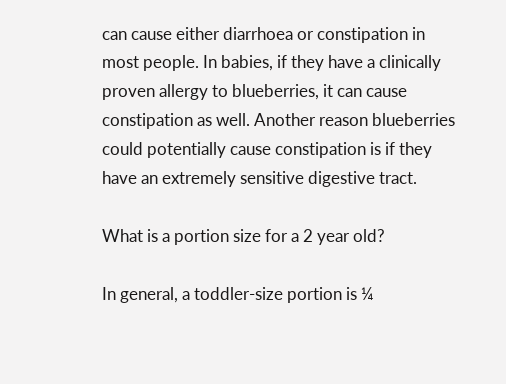can cause either diarrhoea or constipation in most people. In babies, if they have a clinically proven allergy to blueberries, it can cause constipation as well. Another reason blueberries could potentially cause constipation is if they have an extremely sensitive digestive tract.

What is a portion size for a 2 year old?

In general, a toddler-size portion is ¼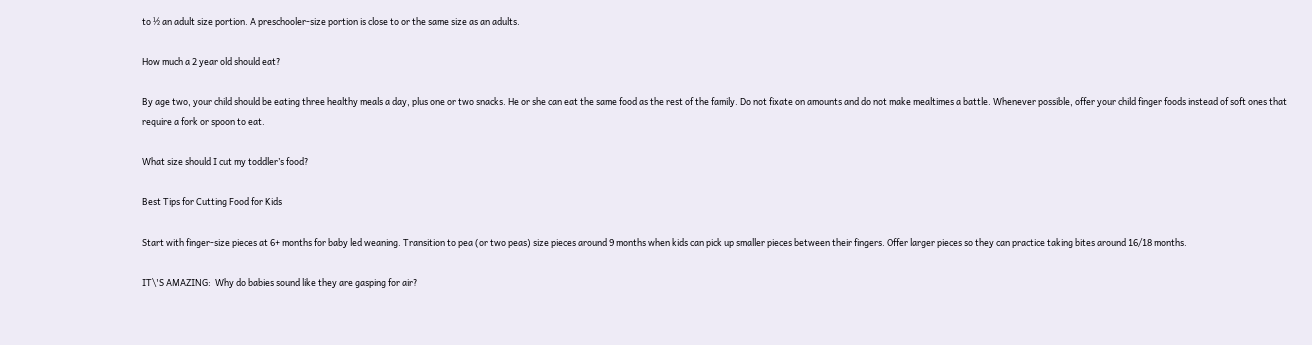to ½ an adult size portion. A preschooler-size portion is close to or the same size as an adults.

How much a 2 year old should eat?

By age two, your child should be eating three healthy meals a day, plus one or two snacks. He or she can eat the same food as the rest of the family. Do not fixate on amounts and do not make mealtimes a battle. Whenever possible, offer your child finger foods instead of soft ones that require a fork or spoon to eat.

What size should I cut my toddler’s food?

Best Tips for Cutting Food for Kids

Start with finger-size pieces at 6+ months for baby led weaning. Transition to pea (or two peas) size pieces around 9 months when kids can pick up smaller pieces between their fingers. Offer larger pieces so they can practice taking bites around 16/18 months.

IT\'S AMAZING:  Why do babies sound like they are gasping for air?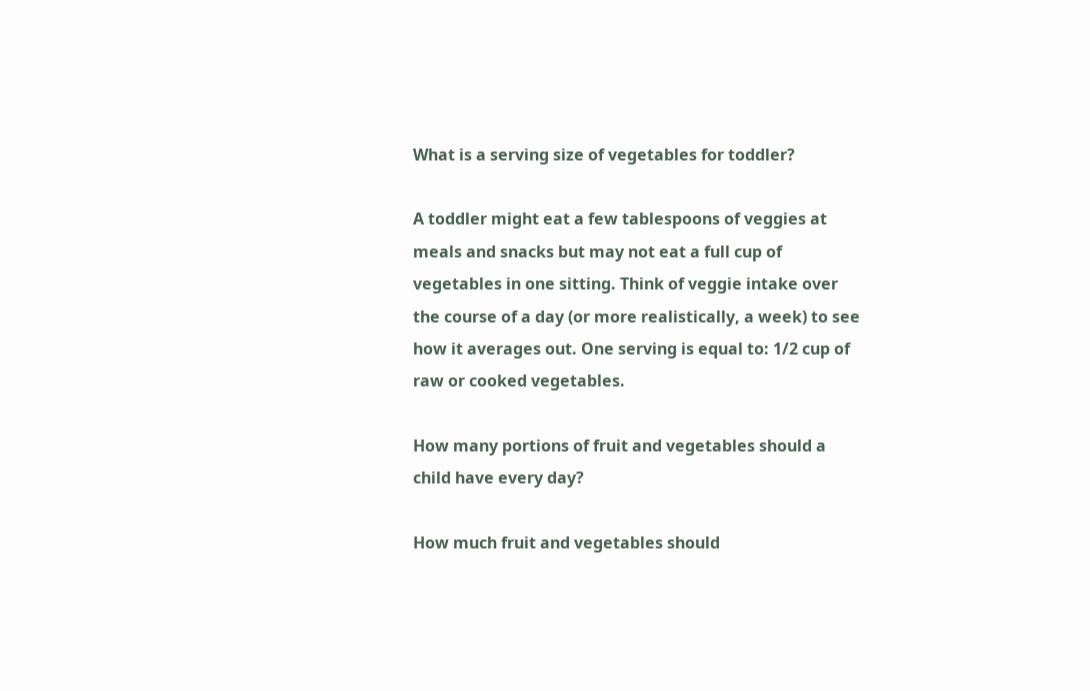What is a serving size of vegetables for toddler?

A toddler might eat a few tablespoons of veggies at meals and snacks but may not eat a full cup of vegetables in one sitting. Think of veggie intake over the course of a day (or more realistically, a week) to see how it averages out. One serving is equal to: 1/2 cup of raw or cooked vegetables.

How many portions of fruit and vegetables should a child have every day?

How much fruit and vegetables should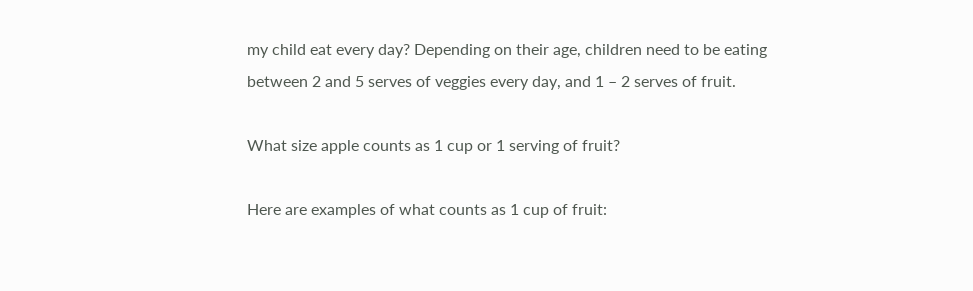my child eat every day? Depending on their age, children need to be eating between 2 and 5 serves of veggies every day, and 1 – 2 serves of fruit.

What size apple counts as 1 cup or 1 serving of fruit?

Here are examples of what counts as 1 cup of fruit: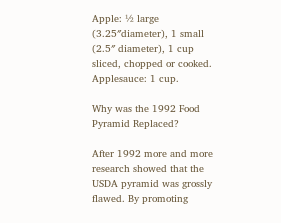Apple: ½ large (3.25″diameter), 1 small (2.5″ diameter), 1 cup sliced, chopped or cooked. Applesauce: 1 cup.

Why was the 1992 Food Pyramid Replaced?

After 1992 more and more research showed that the USDA pyramid was grossly flawed. By promoting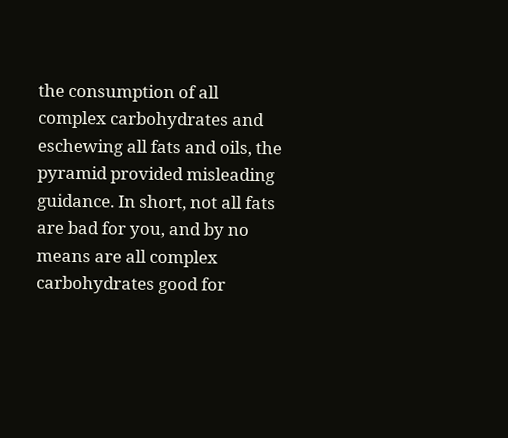the consumption of all complex carbohydrates and eschewing all fats and oils, the pyramid provided misleading guidance. In short, not all fats are bad for you, and by no means are all complex carbohydrates good for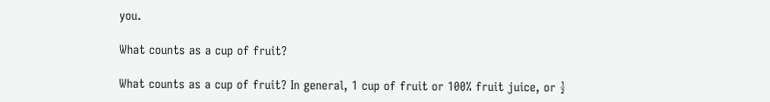you.

What counts as a cup of fruit?

What counts as a cup of fruit? In general, 1 cup of fruit or 100% fruit juice, or ½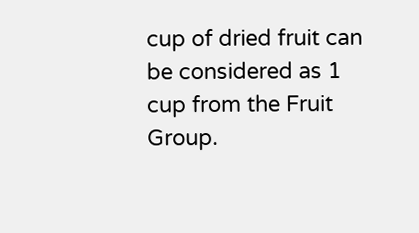cup of dried fruit can be considered as 1 cup from the Fruit Group.